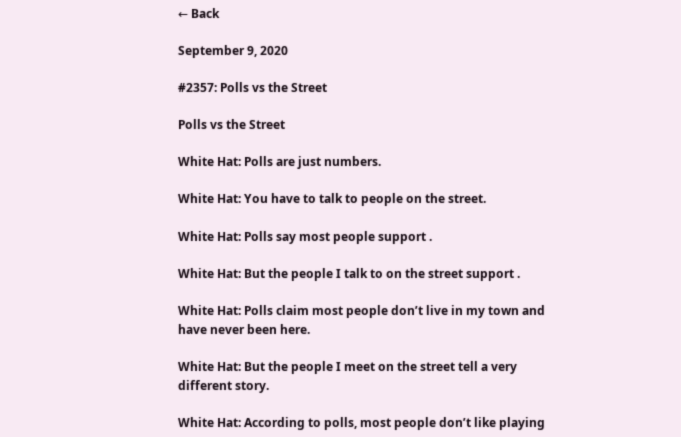← Back

September 9, 2020

#2357: Polls vs the Street

Polls vs the Street

White Hat: Polls are just numbers.

White Hat: You have to talk to people on the street.

White Hat: Polls say most people support .

White Hat: But the people I talk to on the street support .

White Hat: Polls claim most people don’t live in my town and have never been here.

White Hat: But the people I meet on the street tell a very different story.

White Hat: According to polls, most people don’t like playing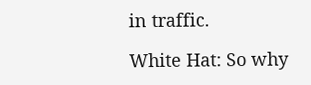in traffic.

White Hat: So why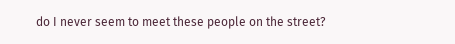do I never seem to meet these people on the street?